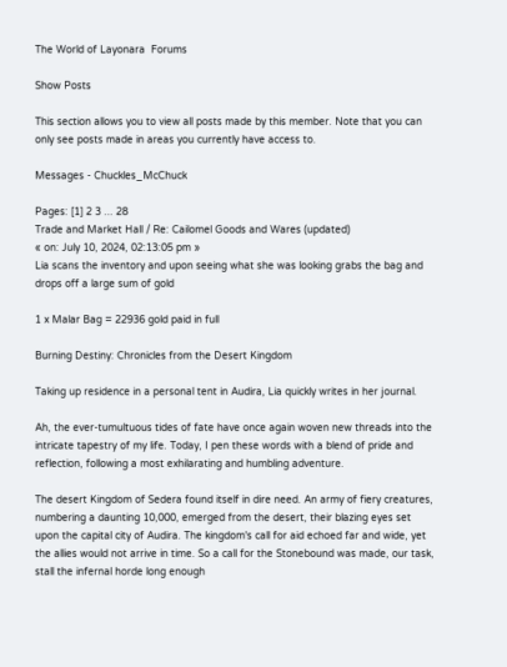The World of Layonara  Forums

Show Posts

This section allows you to view all posts made by this member. Note that you can only see posts made in areas you currently have access to.

Messages - Chuckles_McChuck

Pages: [1] 2 3 ... 28
Trade and Market Hall / Re: Cailomel Goods and Wares (updated)
« on: July 10, 2024, 02:13:05 pm »
Lia scans the inventory and upon seeing what she was looking grabs the bag and drops off a large sum of gold

1 x Malar Bag = 22936 gold paid in full

Burning Destiny: Chronicles from the Desert Kingdom

Taking up residence in a personal tent in Audira, Lia quickly writes in her journal.

Ah, the ever-tumultuous tides of fate have once again woven new threads into the intricate tapestry of my life. Today, I pen these words with a blend of pride and reflection, following a most exhilarating and humbling adventure.

The desert Kingdom of Sedera found itself in dire need. An army of fiery creatures, numbering a daunting 10,000, emerged from the desert, their blazing eyes set upon the capital city of Audira. The kingdom's call for aid echoed far and wide, yet the allies would not arrive in time. So a call for the Stonebound was made, our task, stall the infernal horde long enough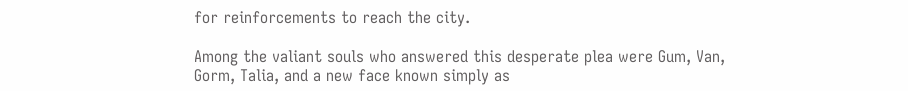for reinforcements to reach the city.

Among the valiant souls who answered this desperate plea were Gum, Van, Gorm, Talia, and a new face known simply as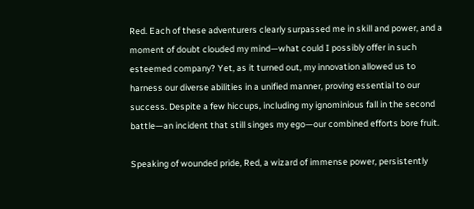Red. Each of these adventurers clearly surpassed me in skill and power, and a moment of doubt clouded my mind—what could I possibly offer in such esteemed company? Yet, as it turned out, my innovation allowed us to harness our diverse abilities in a unified manner, proving essential to our success. Despite a few hiccups, including my ignominious fall in the second battle—an incident that still singes my ego—our combined efforts bore fruit.

Speaking of wounded pride, Red, a wizard of immense power, persistently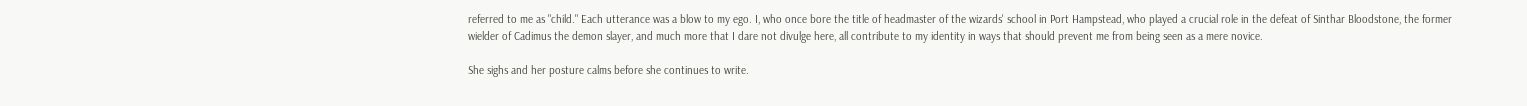referred to me as "child." Each utterance was a blow to my ego. I, who once bore the title of headmaster of the wizards' school in Port Hampstead, who played a crucial role in the defeat of Sinthar Bloodstone, the former wielder of Cadimus the demon slayer, and much more that I dare not divulge here, all contribute to my identity in ways that should prevent me from being seen as a mere novice.

She sighs and her posture calms before she continues to write.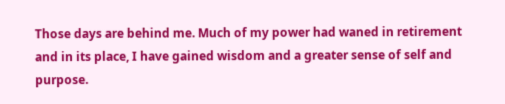Those days are behind me. Much of my power had waned in retirement and in its place, I have gained wisdom and a greater sense of self and purpose.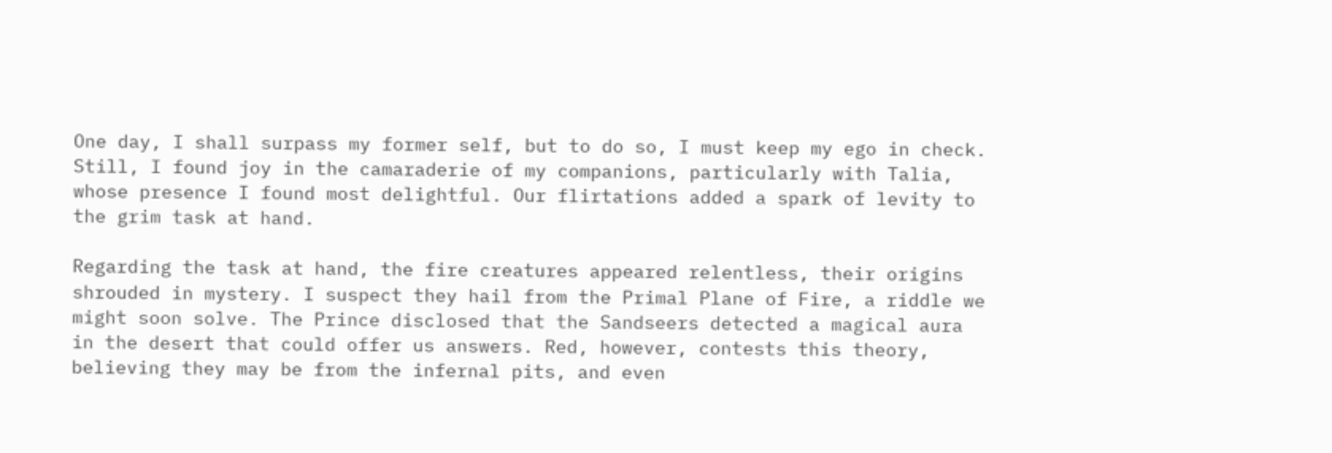One day, I shall surpass my former self, but to do so, I must keep my ego in check. Still, I found joy in the camaraderie of my companions, particularly with Talia, whose presence I found most delightful. Our flirtations added a spark of levity to the grim task at hand.

Regarding the task at hand, the fire creatures appeared relentless, their origins shrouded in mystery. I suspect they hail from the Primal Plane of Fire, a riddle we might soon solve. The Prince disclosed that the Sandseers detected a magical aura in the desert that could offer us answers. Red, however, contests this theory, believing they may be from the infernal pits, and even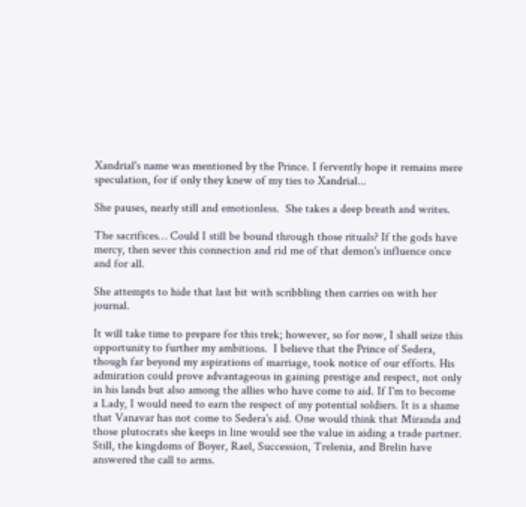Xandrial's name was mentioned by the Prince. I fervently hope it remains mere speculation, for if only they knew of my ties to Xandrial...

She pauses, nearly still and emotionless.  She takes a deep breath and writes.

The sacrifices… Could I still be bound through those rituals? If the gods have mercy, then sever this connection and rid me of that demon's influence once and for all.

She attempts to hide that last bit with scribbling then carries on with her journal.

It will take time to prepare for this trek; however, so for now, I shall seize this opportunity to further my ambitions.  I believe that the Prince of Sedera, though far beyond my aspirations of marriage, took notice of our efforts. His admiration could prove advantageous in gaining prestige and respect, not only in his lands but also among the allies who have come to aid. If I'm to become a Lady, I would need to earn the respect of my potential soldiers. It is a shame that Vanavar has not come to Sedera's aid. One would think that Miranda and those plutocrats she keeps in line would see the value in aiding a trade partner. Still, the kingdoms of Boyer, Rael, Succession, Trelenia, and Brelin have answered the call to arms.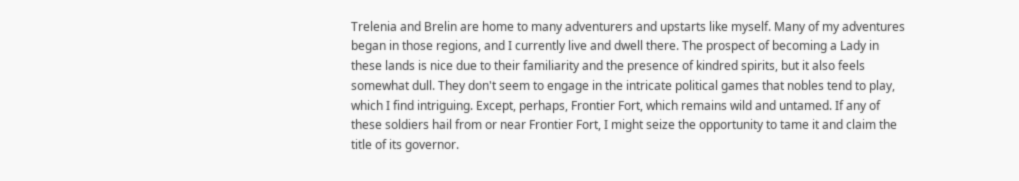Trelenia and Brelin are home to many adventurers and upstarts like myself. Many of my adventures began in those regions, and I currently live and dwell there. The prospect of becoming a Lady in these lands is nice due to their familiarity and the presence of kindred spirits, but it also feels somewhat dull. They don't seem to engage in the intricate political games that nobles tend to play, which I find intriguing. Except, perhaps, Frontier Fort, which remains wild and untamed. If any of these soldiers hail from or near Frontier Fort, I might seize the opportunity to tame it and claim the title of its governor.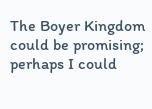The Boyer Kingdom could be promising; perhaps I could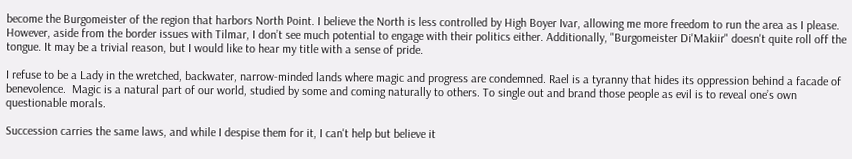become the Burgomeister of the region that harbors North Point. I believe the North is less controlled by High Boyer Ivar, allowing me more freedom to run the area as I please. However, aside from the border issues with Tilmar, I don’t see much potential to engage with their politics either. Additionally, "Burgomeister Di'Makiir" doesn't quite roll off the tongue. It may be a trivial reason, but I would like to hear my title with a sense of pride.

I refuse to be a Lady in the wretched, backwater, narrow-minded lands where magic and progress are condemned. Rael is a tyranny that hides its oppression behind a facade of benevolence.  Magic is a natural part of our world, studied by some and coming naturally to others. To single out and brand those people as evil is to reveal one’s own questionable morals.

Succession carries the same laws, and while I despise them for it, I can't help but believe it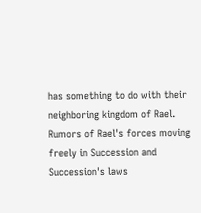has something to do with their neighboring kingdom of Rael. Rumors of Rael's forces moving freely in Succession and Succession's laws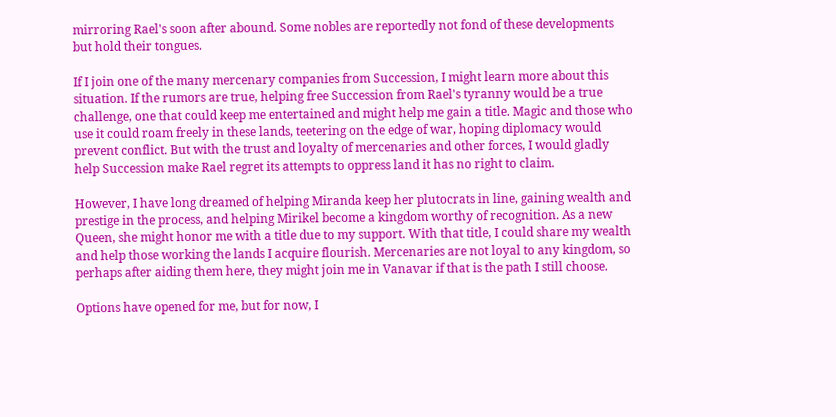mirroring Rael's soon after abound. Some nobles are reportedly not fond of these developments but hold their tongues.

If I join one of the many mercenary companies from Succession, I might learn more about this situation. If the rumors are true, helping free Succession from Rael's tyranny would be a true challenge, one that could keep me entertained and might help me gain a title. Magic and those who use it could roam freely in these lands, teetering on the edge of war, hoping diplomacy would prevent conflict. But with the trust and loyalty of mercenaries and other forces, I would gladly help Succession make Rael regret its attempts to oppress land it has no right to claim.

However, I have long dreamed of helping Miranda keep her plutocrats in line, gaining wealth and prestige in the process, and helping Mirikel become a kingdom worthy of recognition. As a new Queen, she might honor me with a title due to my support. With that title, I could share my wealth and help those working the lands I acquire flourish. Mercenaries are not loyal to any kingdom, so perhaps after aiding them here, they might join me in Vanavar if that is the path I still choose.

Options have opened for me, but for now, I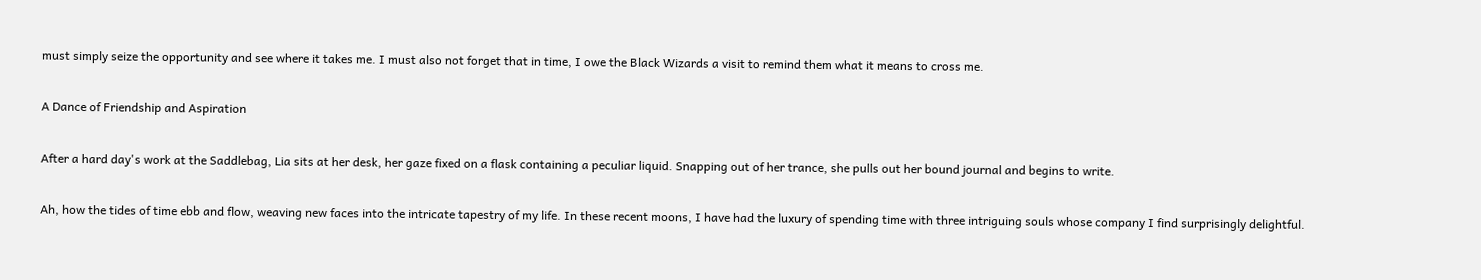must simply seize the opportunity and see where it takes me. I must also not forget that in time, I owe the Black Wizards a visit to remind them what it means to cross me.

A Dance of Friendship and Aspiration

After a hard day's work at the Saddlebag, Lia sits at her desk, her gaze fixed on a flask containing a peculiar liquid. Snapping out of her trance, she pulls out her bound journal and begins to write.

Ah, how the tides of time ebb and flow, weaving new faces into the intricate tapestry of my life. In these recent moons, I have had the luxury of spending time with three intriguing souls whose company I find surprisingly delightful.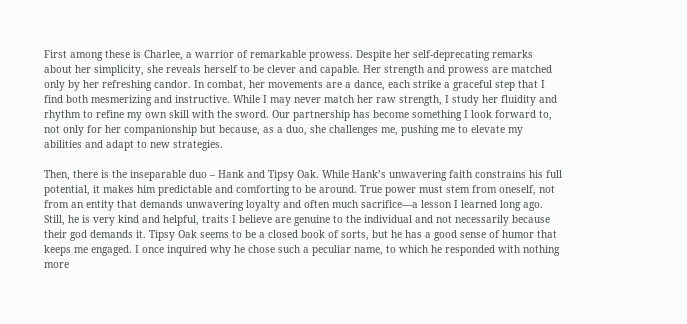First among these is Charlee, a warrior of remarkable prowess. Despite her self-deprecating remarks about her simplicity, she reveals herself to be clever and capable. Her strength and prowess are matched only by her refreshing candor. In combat, her movements are a dance, each strike a graceful step that I find both mesmerizing and instructive. While I may never match her raw strength, I study her fluidity and rhythm to refine my own skill with the sword. Our partnership has become something I look forward to, not only for her companionship but because, as a duo, she challenges me, pushing me to elevate my abilities and adapt to new strategies.

Then, there is the inseparable duo – Hank and Tipsy Oak. While Hank’s unwavering faith constrains his full potential, it makes him predictable and comforting to be around. True power must stem from oneself, not from an entity that demands unwavering loyalty and often much sacrifice—a lesson I learned long ago. Still, he is very kind and helpful, traits I believe are genuine to the individual and not necessarily because their god demands it. Tipsy Oak seems to be a closed book of sorts, but he has a good sense of humor that keeps me engaged. I once inquired why he chose such a peculiar name, to which he responded with nothing more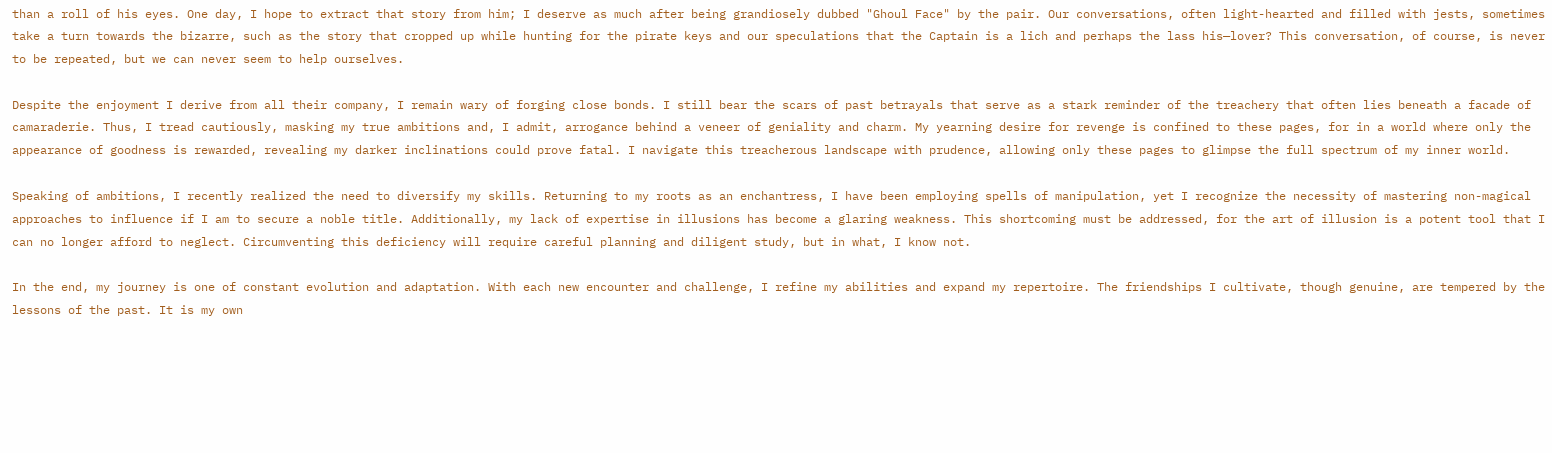than a roll of his eyes. One day, I hope to extract that story from him; I deserve as much after being grandiosely dubbed "Ghoul Face" by the pair. Our conversations, often light-hearted and filled with jests, sometimes take a turn towards the bizarre, such as the story that cropped up while hunting for the pirate keys and our speculations that the Captain is a lich and perhaps the lass his—lover? This conversation, of course, is never to be repeated, but we can never seem to help ourselves.

Despite the enjoyment I derive from all their company, I remain wary of forging close bonds. I still bear the scars of past betrayals that serve as a stark reminder of the treachery that often lies beneath a facade of camaraderie. Thus, I tread cautiously, masking my true ambitions and, I admit, arrogance behind a veneer of geniality and charm. My yearning desire for revenge is confined to these pages, for in a world where only the appearance of goodness is rewarded, revealing my darker inclinations could prove fatal. I navigate this treacherous landscape with prudence, allowing only these pages to glimpse the full spectrum of my inner world.

Speaking of ambitions, I recently realized the need to diversify my skills. Returning to my roots as an enchantress, I have been employing spells of manipulation, yet I recognize the necessity of mastering non-magical approaches to influence if I am to secure a noble title. Additionally, my lack of expertise in illusions has become a glaring weakness. This shortcoming must be addressed, for the art of illusion is a potent tool that I can no longer afford to neglect. Circumventing this deficiency will require careful planning and diligent study, but in what, I know not.

In the end, my journey is one of constant evolution and adaptation. With each new encounter and challenge, I refine my abilities and expand my repertoire. The friendships I cultivate, though genuine, are tempered by the lessons of the past. It is my own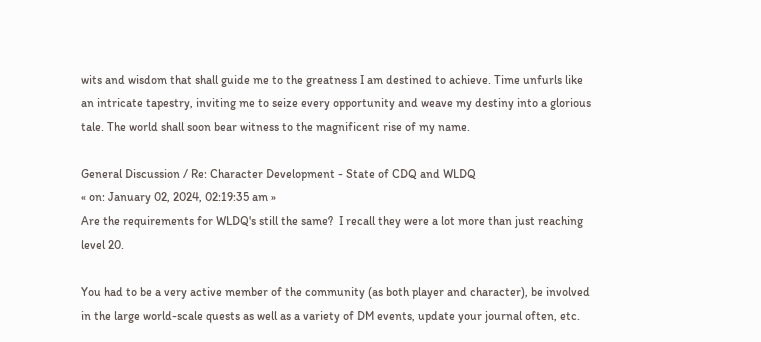wits and wisdom that shall guide me to the greatness I am destined to achieve. Time unfurls like an intricate tapestry, inviting me to seize every opportunity and weave my destiny into a glorious tale. The world shall soon bear witness to the magnificent rise of my name.

General Discussion / Re: Character Development - State of CDQ and WLDQ
« on: January 02, 2024, 02:19:35 am »
Are the requirements for WLDQ's still the same?  I recall they were a lot more than just reaching level 20.

You had to be a very active member of the community (as both player and character), be involved in the large world-scale quests as well as a variety of DM events, update your journal often, etc.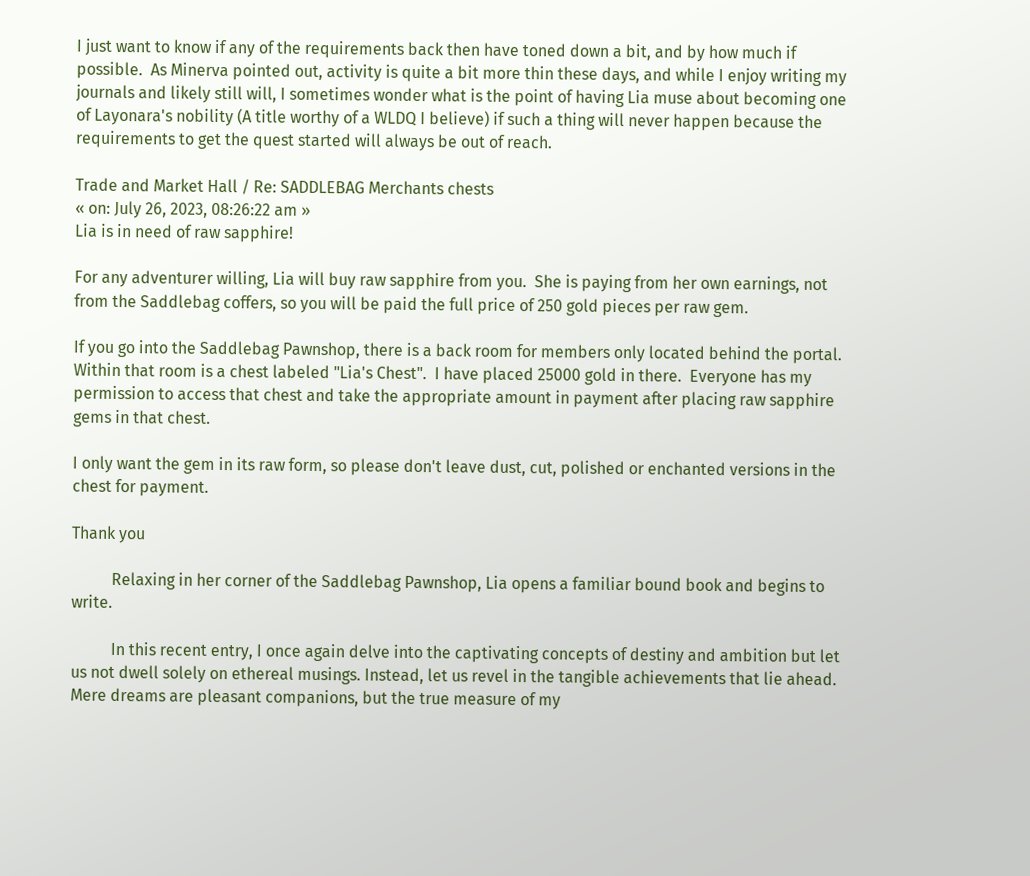I just want to know if any of the requirements back then have toned down a bit, and by how much if possible.  As Minerva pointed out, activity is quite a bit more thin these days, and while I enjoy writing my journals and likely still will, I sometimes wonder what is the point of having Lia muse about becoming one of Layonara's nobility (A title worthy of a WLDQ I believe) if such a thing will never happen because the requirements to get the quest started will always be out of reach.

Trade and Market Hall / Re: SADDLEBAG Merchants chests
« on: July 26, 2023, 08:26:22 am »
Lia is in need of raw sapphire!

For any adventurer willing, Lia will buy raw sapphire from you.  She is paying from her own earnings, not from the Saddlebag coffers, so you will be paid the full price of 250 gold pieces per raw gem.

If you go into the Saddlebag Pawnshop, there is a back room for members only located behind the portal.  Within that room is a chest labeled "Lia's Chest".  I have placed 25000 gold in there.  Everyone has my permission to access that chest and take the appropriate amount in payment after placing raw sapphire gems in that chest.

I only want the gem in its raw form, so please don't leave dust, cut, polished or enchanted versions in the chest for payment.

Thank you

          Relaxing in her corner of the Saddlebag Pawnshop, Lia opens a familiar bound book and begins to write.

          In this recent entry, I once again delve into the captivating concepts of destiny and ambition but let us not dwell solely on ethereal musings. Instead, let us revel in the tangible achievements that lie ahead. Mere dreams are pleasant companions, but the true measure of my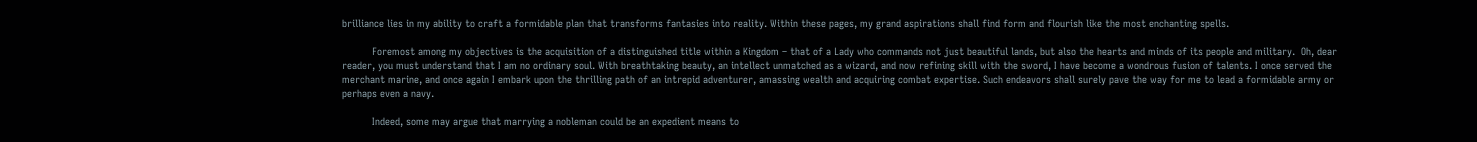brilliance lies in my ability to craft a formidable plan that transforms fantasies into reality. Within these pages, my grand aspirations shall find form and flourish like the most enchanting spells.

          Foremost among my objectives is the acquisition of a distinguished title within a Kingdom – that of a Lady who commands not just beautiful lands, but also the hearts and minds of its people and military.  Oh, dear reader, you must understand that I am no ordinary soul. With breathtaking beauty, an intellect unmatched as a wizard, and now refining skill with the sword, I have become a wondrous fusion of talents. I once served the merchant marine, and once again I embark upon the thrilling path of an intrepid adventurer, amassing wealth and acquiring combat expertise. Such endeavors shall surely pave the way for me to lead a formidable army or perhaps even a navy.

          Indeed, some may argue that marrying a nobleman could be an expedient means to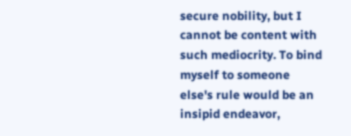secure nobility, but I cannot be content with such mediocrity. To bind myself to someone else's rule would be an insipid endeavor,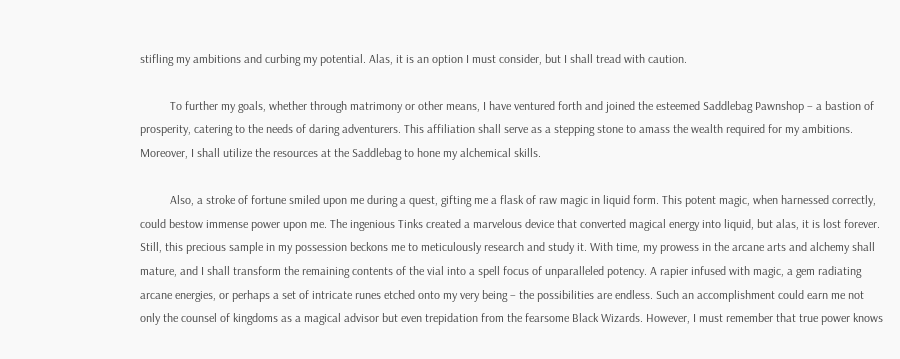stifling my ambitions and curbing my potential. Alas, it is an option I must consider, but I shall tread with caution.

          To further my goals, whether through matrimony or other means, I have ventured forth and joined the esteemed Saddlebag Pawnshop – a bastion of prosperity, catering to the needs of daring adventurers. This affiliation shall serve as a stepping stone to amass the wealth required for my ambitions. Moreover, I shall utilize the resources at the Saddlebag to hone my alchemical skills.

          Also, a stroke of fortune smiled upon me during a quest, gifting me a flask of raw magic in liquid form. This potent magic, when harnessed correctly, could bestow immense power upon me. The ingenious Tinks created a marvelous device that converted magical energy into liquid, but alas, it is lost forever. Still, this precious sample in my possession beckons me to meticulously research and study it. With time, my prowess in the arcane arts and alchemy shall mature, and I shall transform the remaining contents of the vial into a spell focus of unparalleled potency. A rapier infused with magic, a gem radiating arcane energies, or perhaps a set of intricate runes etched onto my very being – the possibilities are endless. Such an accomplishment could earn me not only the counsel of kingdoms as a magical advisor but even trepidation from the fearsome Black Wizards. However, I must remember that true power knows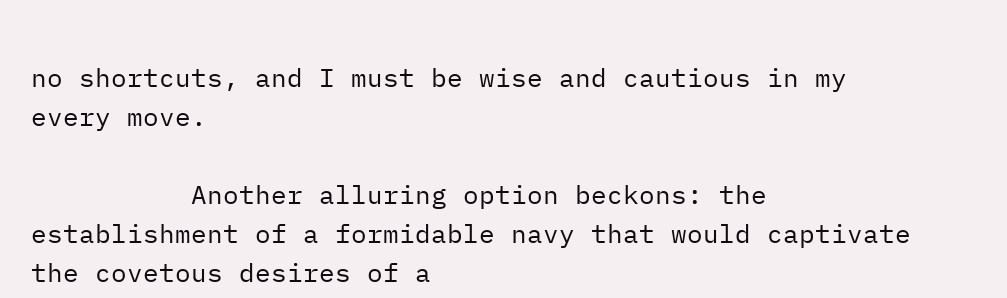no shortcuts, and I must be wise and cautious in my every move.

          Another alluring option beckons: the establishment of a formidable navy that would captivate the covetous desires of a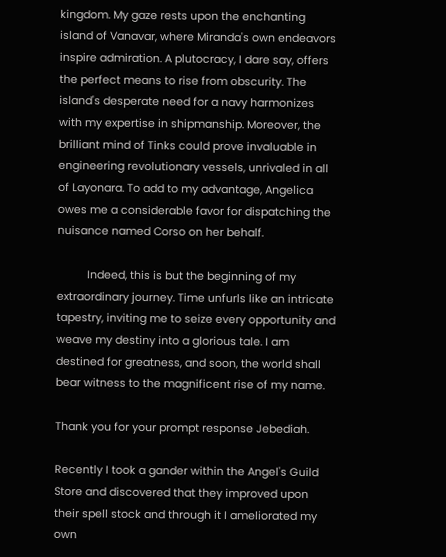kingdom. My gaze rests upon the enchanting island of Vanavar, where Miranda's own endeavors inspire admiration. A plutocracy, I dare say, offers the perfect means to rise from obscurity. The island's desperate need for a navy harmonizes with my expertise in shipmanship. Moreover, the brilliant mind of Tinks could prove invaluable in engineering revolutionary vessels, unrivaled in all of Layonara. To add to my advantage, Angelica owes me a considerable favor for dispatching the nuisance named Corso on her behalf.

          Indeed, this is but the beginning of my extraordinary journey. Time unfurls like an intricate tapestry, inviting me to seize every opportunity and weave my destiny into a glorious tale. I am destined for greatness, and soon, the world shall bear witness to the magnificent rise of my name.

Thank you for your prompt response Jebediah.

Recently I took a gander within the Angel's Guild Store and discovered that they improved upon their spell stock and through it I ameliorated my own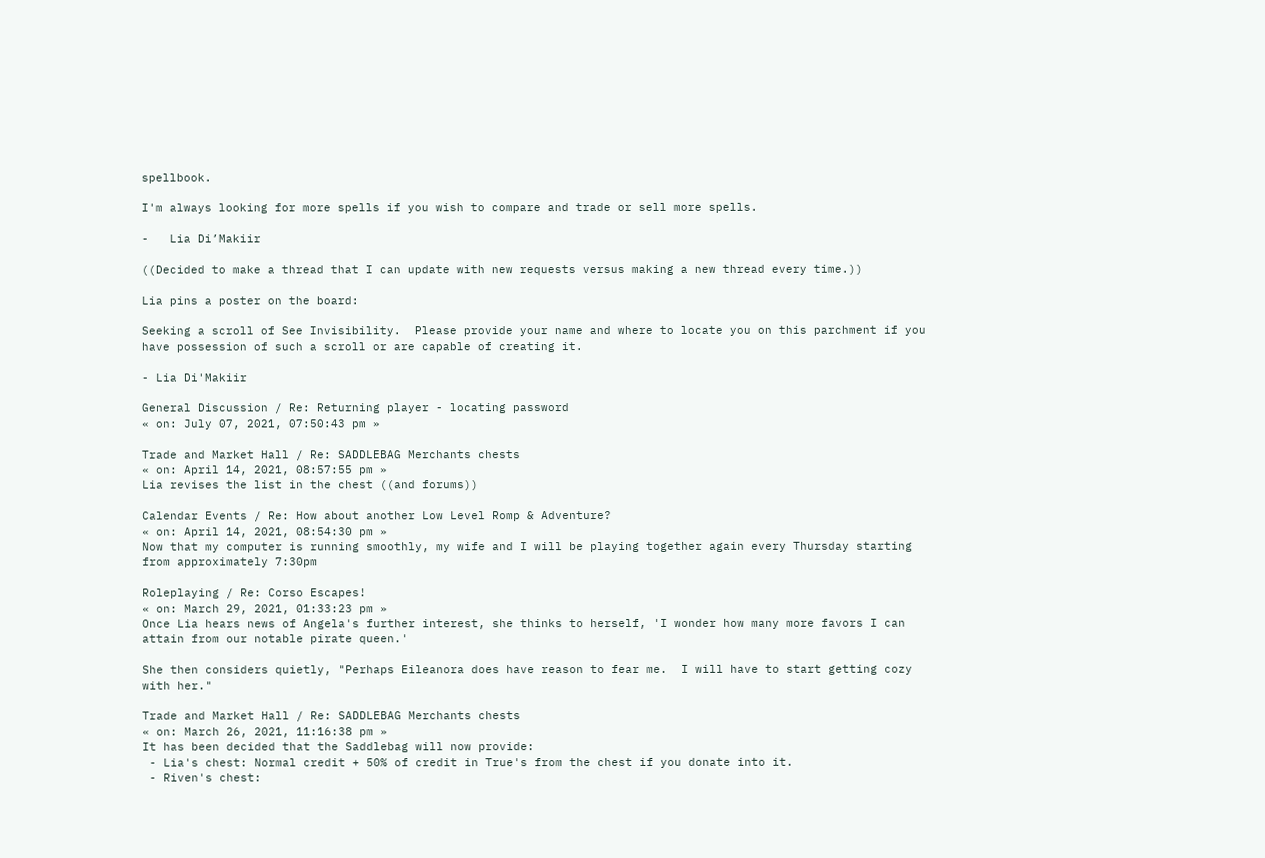spellbook.

I'm always looking for more spells if you wish to compare and trade or sell more spells.

-   Lia Di’Makiir

((Decided to make a thread that I can update with new requests versus making a new thread every time.))

Lia pins a poster on the board:

Seeking a scroll of See Invisibility.  Please provide your name and where to locate you on this parchment if you have possession of such a scroll or are capable of creating it.

- Lia Di'Makiir

General Discussion / Re: Returning player - locating password
« on: July 07, 2021, 07:50:43 pm »

Trade and Market Hall / Re: SADDLEBAG Merchants chests
« on: April 14, 2021, 08:57:55 pm »
Lia revises the list in the chest ((and forums))

Calendar Events / Re: How about another Low Level Romp & Adventure?
« on: April 14, 2021, 08:54:30 pm »
Now that my computer is running smoothly, my wife and I will be playing together again every Thursday starting from approximately 7:30pm

Roleplaying / Re: Corso Escapes!
« on: March 29, 2021, 01:33:23 pm »
Once Lia hears news of Angela's further interest, she thinks to herself, 'I wonder how many more favors I can attain from our notable pirate queen.'

She then considers quietly, "Perhaps Eileanora does have reason to fear me.  I will have to start getting cozy with her."

Trade and Market Hall / Re: SADDLEBAG Merchants chests
« on: March 26, 2021, 11:16:38 pm »
It has been decided that the Saddlebag will now provide:
 - Lia's chest: Normal credit + 50% of credit in True's from the chest if you donate into it.
 - Riven's chest: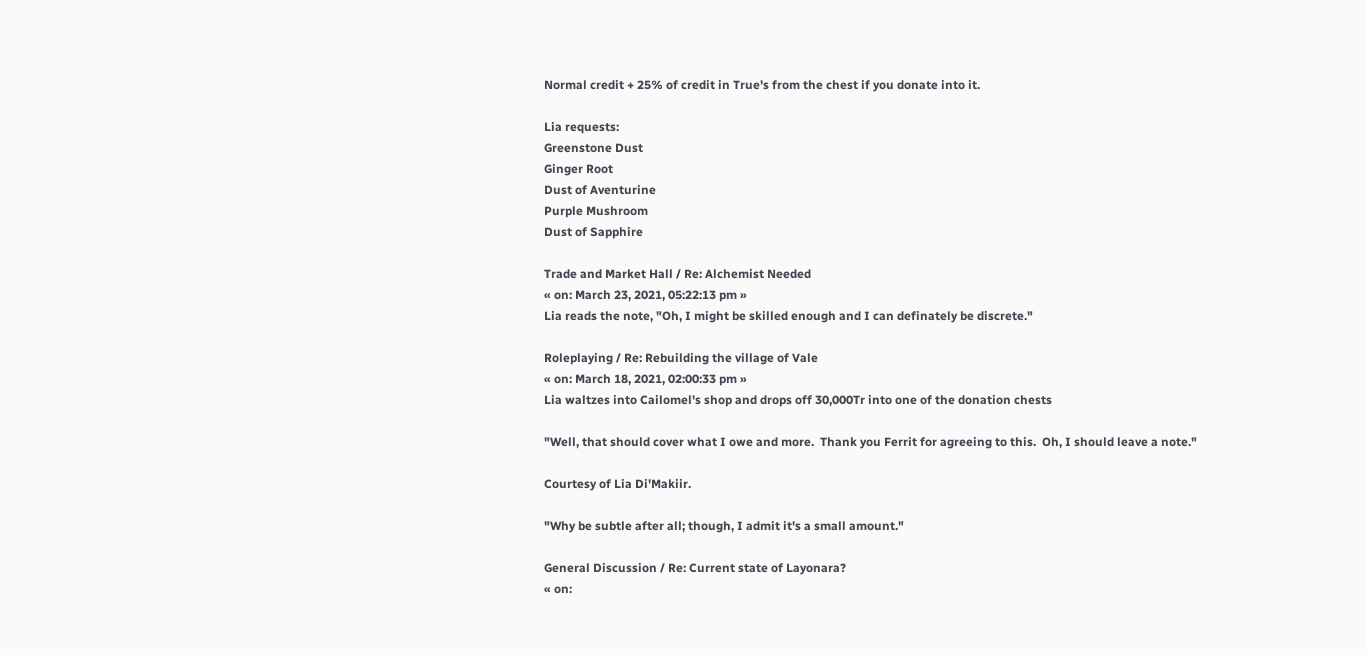Normal credit + 25% of credit in True's from the chest if you donate into it.

Lia requests:
Greenstone Dust
Ginger Root
Dust of Aventurine
Purple Mushroom
Dust of Sapphire

Trade and Market Hall / Re: Alchemist Needed
« on: March 23, 2021, 05:22:13 pm »
Lia reads the note, "Oh, I might be skilled enough and I can definately be discrete."

Roleplaying / Re: Rebuilding the village of Vale
« on: March 18, 2021, 02:00:33 pm »
Lia waltzes into Cailomel's shop and drops off 30,000Tr into one of the donation chests

"Well, that should cover what I owe and more.  Thank you Ferrit for agreeing to this.  Oh, I should leave a note."

Courtesy of Lia Di'Makiir.

"Why be subtle after all; though, I admit it's a small amount."

General Discussion / Re: Current state of Layonara?
« on: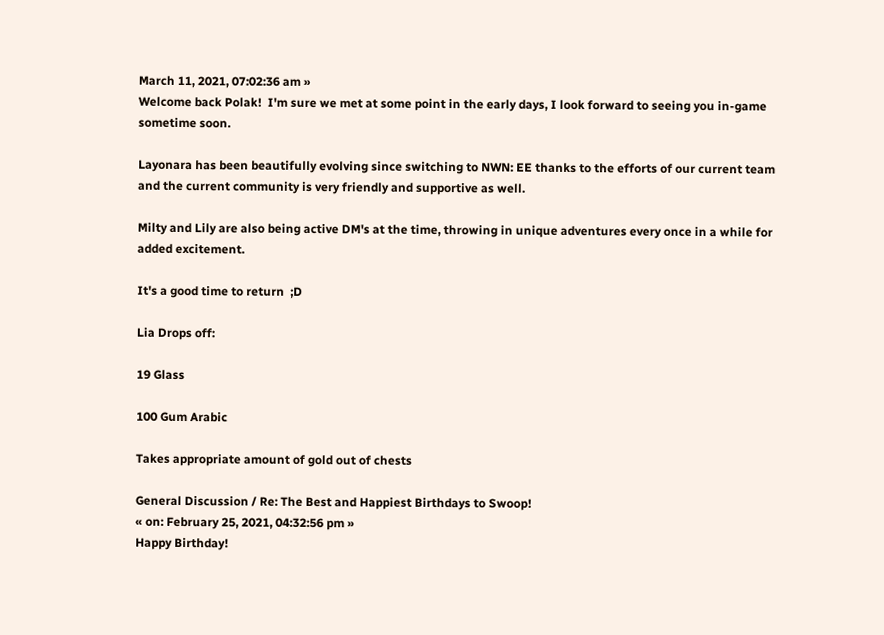March 11, 2021, 07:02:36 am »
Welcome back Polak!  I'm sure we met at some point in the early days, I look forward to seeing you in-game sometime soon.

Layonara has been beautifully evolving since switching to NWN: EE thanks to the efforts of our current team and the current community is very friendly and supportive as well.

Milty and Lily are also being active DM's at the time, throwing in unique adventures every once in a while for added excitement.

It's a good time to return  ;D

Lia Drops off:

19 Glass

100 Gum Arabic

Takes appropriate amount of gold out of chests

General Discussion / Re: The Best and Happiest Birthdays to Swoop!
« on: February 25, 2021, 04:32:56 pm »
Happy Birthday!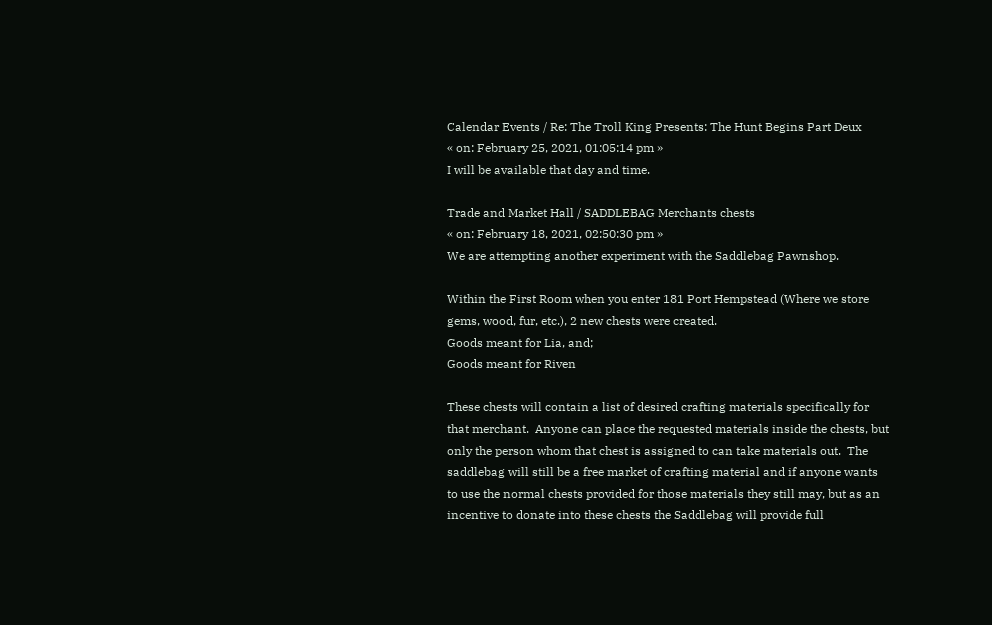Calendar Events / Re: The Troll King Presents: The Hunt Begins Part Deux
« on: February 25, 2021, 01:05:14 pm »
I will be available that day and time.

Trade and Market Hall / SADDLEBAG Merchants chests
« on: February 18, 2021, 02:50:30 pm »
We are attempting another experiment with the Saddlebag Pawnshop.

Within the First Room when you enter 181 Port Hempstead (Where we store gems, wood, fur, etc.), 2 new chests were created.
Goods meant for Lia, and;
Goods meant for Riven

These chests will contain a list of desired crafting materials specifically for that merchant.  Anyone can place the requested materials inside the chests, but only the person whom that chest is assigned to can take materials out.  The saddlebag will still be a free market of crafting material and if anyone wants to use the normal chests provided for those materials they still may, but as an incentive to donate into these chests the Saddlebag will provide full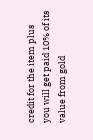credit for the item plus you will get paid 10% of its value from gold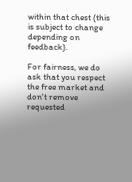within that chest (this is subject to change depending on feedback).

For fairness, we do ask that you respect the free market and don't remove requested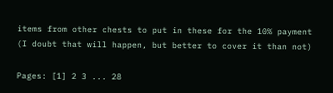items from other chests to put in these for the 10% payment (I doubt that will happen, but better to cover it than not)

Pages: [1] 2 3 ... 28